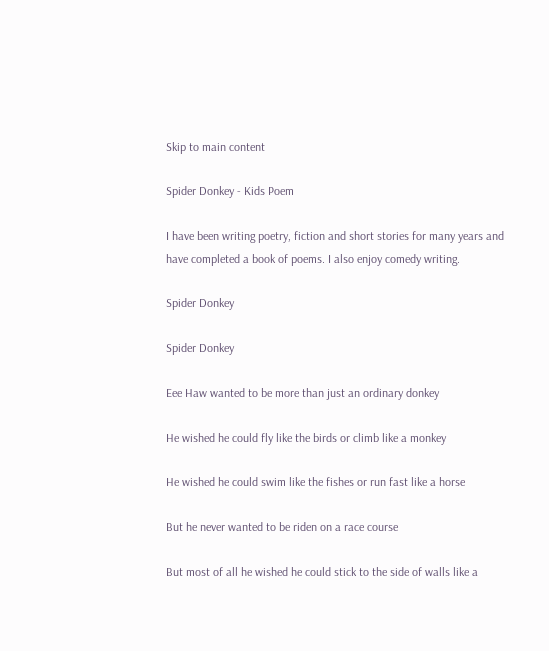Skip to main content

Spider Donkey - Kids Poem

I have been writing poetry, fiction and short stories for many years and have completed a book of poems. I also enjoy comedy writing.

Spider Donkey

Spider Donkey

Eee Haw wanted to be more than just an ordinary donkey

He wished he could fly like the birds or climb like a monkey

He wished he could swim like the fishes or run fast like a horse

But he never wanted to be riden on a race course

But most of all he wished he could stick to the side of walls like a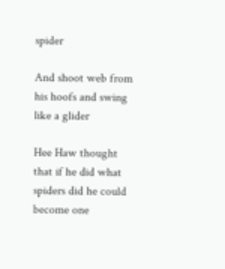spider

And shoot web from his hoofs and swing like a glider

Hee Haw thought that if he did what spiders did he could become one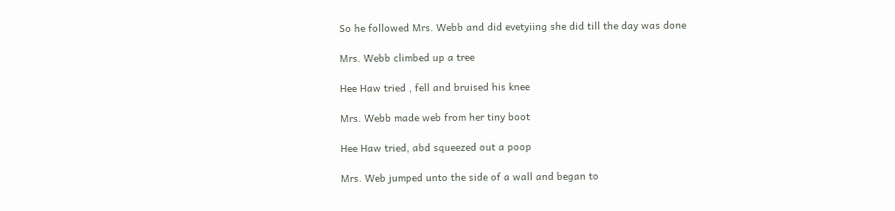So he followed Mrs. Webb and did evetyiing she did till the day was done

Mrs. Webb climbed up a tree

Hee Haw tried , fell and bruised his knee

Mrs. Webb made web from her tiny boot

Hee Haw tried, abd squeezed out a poop

Mrs. Web jumped unto the side of a wall and began to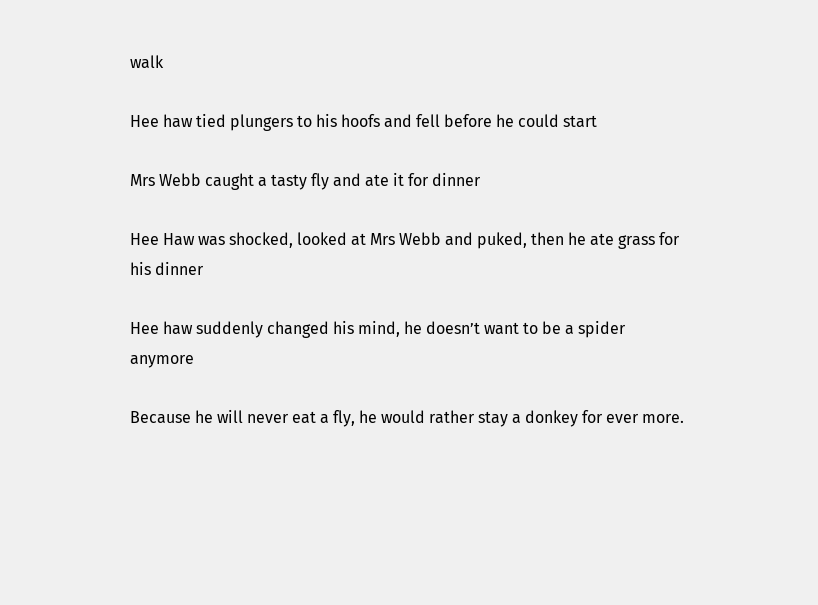walk

Hee haw tied plungers to his hoofs and fell before he could start

Mrs Webb caught a tasty fly and ate it for dinner

Hee Haw was shocked, looked at Mrs Webb and puked, then he ate grass for his dinner

Hee haw suddenly changed his mind, he doesn’t want to be a spider anymore

Because he will never eat a fly, he would rather stay a donkey for ever more.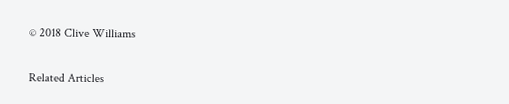© 2018 Clive Williams

Related Articles